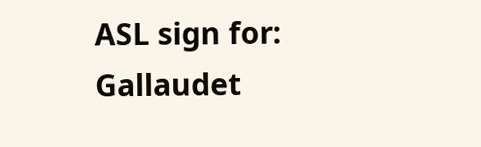ASL sign for: Gallaudet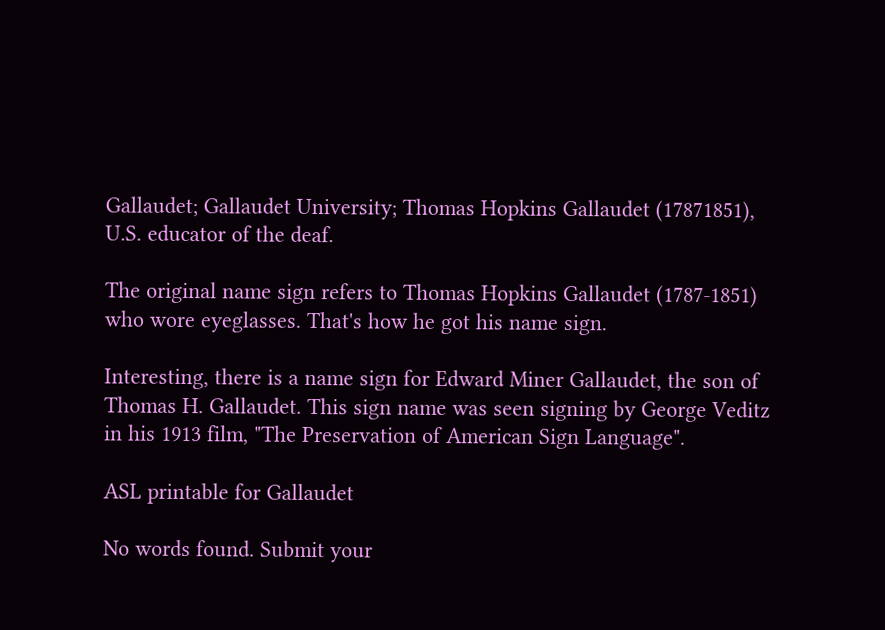Gallaudet; Gallaudet University; Thomas Hopkins Gallaudet (17871851), U.S. educator of the deaf.

The original name sign refers to Thomas Hopkins Gallaudet (1787-1851) who wore eyeglasses. That's how he got his name sign.

Interesting, there is a name sign for Edward Miner Gallaudet, the son of Thomas H. Gallaudet. This sign name was seen signing by George Veditz in his 1913 film, "The Preservation of American Sign Language".

ASL printable for Gallaudet

No words found. Submit your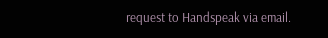request to Handspeak via email.